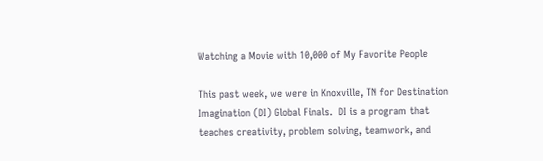Watching a Movie with 10,000 of My Favorite People

This past week, we were in Knoxville, TN for Destination Imagination (DI) Global Finals.  DI is a program that teaches creativity, problem solving, teamwork, and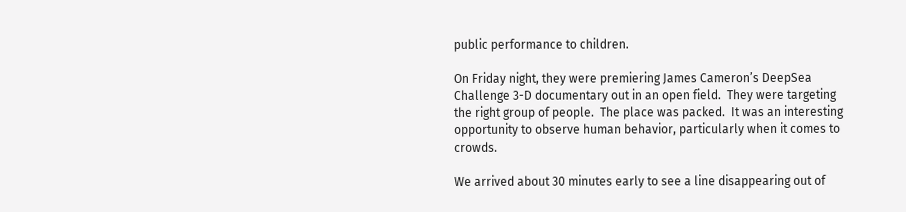public performance to children.

On Friday night, they were premiering James Cameron’s DeepSea Challenge 3-D documentary out in an open field.  They were targeting the right group of people.  The place was packed.  It was an interesting opportunity to observe human behavior, particularly when it comes to crowds.

We arrived about 30 minutes early to see a line disappearing out of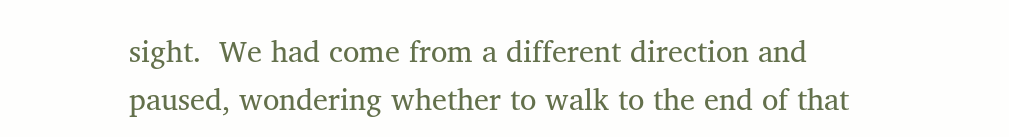sight.  We had come from a different direction and paused, wondering whether to walk to the end of that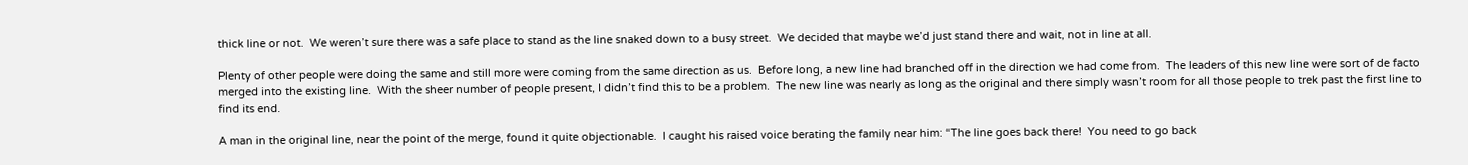thick line or not.  We weren’t sure there was a safe place to stand as the line snaked down to a busy street.  We decided that maybe we’d just stand there and wait, not in line at all.

Plenty of other people were doing the same and still more were coming from the same direction as us.  Before long, a new line had branched off in the direction we had come from.  The leaders of this new line were sort of de facto merged into the existing line.  With the sheer number of people present, I didn’t find this to be a problem.  The new line was nearly as long as the original and there simply wasn’t room for all those people to trek past the first line to find its end.

A man in the original line, near the point of the merge, found it quite objectionable.  I caught his raised voice berating the family near him: “The line goes back there!  You need to go back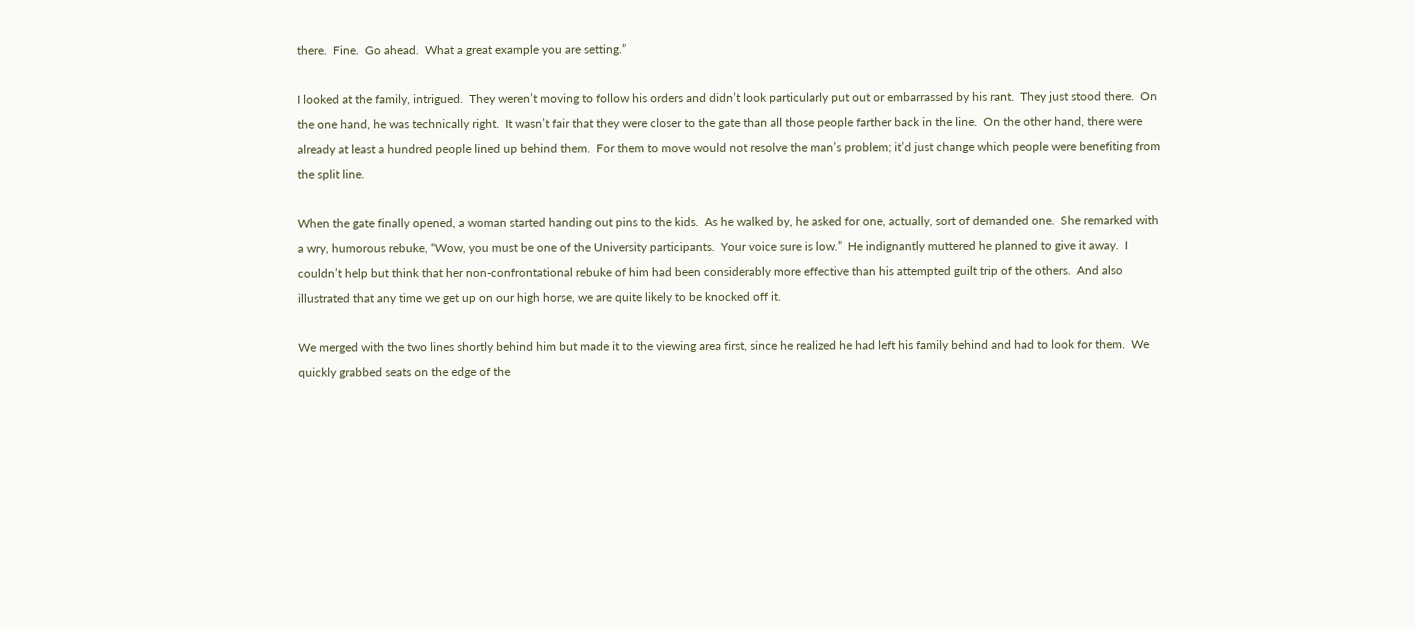there.  Fine.  Go ahead.  What a great example you are setting.”

I looked at the family, intrigued.  They weren’t moving to follow his orders and didn’t look particularly put out or embarrassed by his rant.  They just stood there.  On the one hand, he was technically right.  It wasn’t fair that they were closer to the gate than all those people farther back in the line.  On the other hand, there were already at least a hundred people lined up behind them.  For them to move would not resolve the man’s problem; it’d just change which people were benefiting from the split line.

When the gate finally opened, a woman started handing out pins to the kids.  As he walked by, he asked for one, actually, sort of demanded one.  She remarked with a wry, humorous rebuke, “Wow, you must be one of the University participants.  Your voice sure is low.”  He indignantly muttered he planned to give it away.  I couldn’t help but think that her non-confrontational rebuke of him had been considerably more effective than his attempted guilt trip of the others.  And also illustrated that any time we get up on our high horse, we are quite likely to be knocked off it.

We merged with the two lines shortly behind him but made it to the viewing area first, since he realized he had left his family behind and had to look for them.  We quickly grabbed seats on the edge of the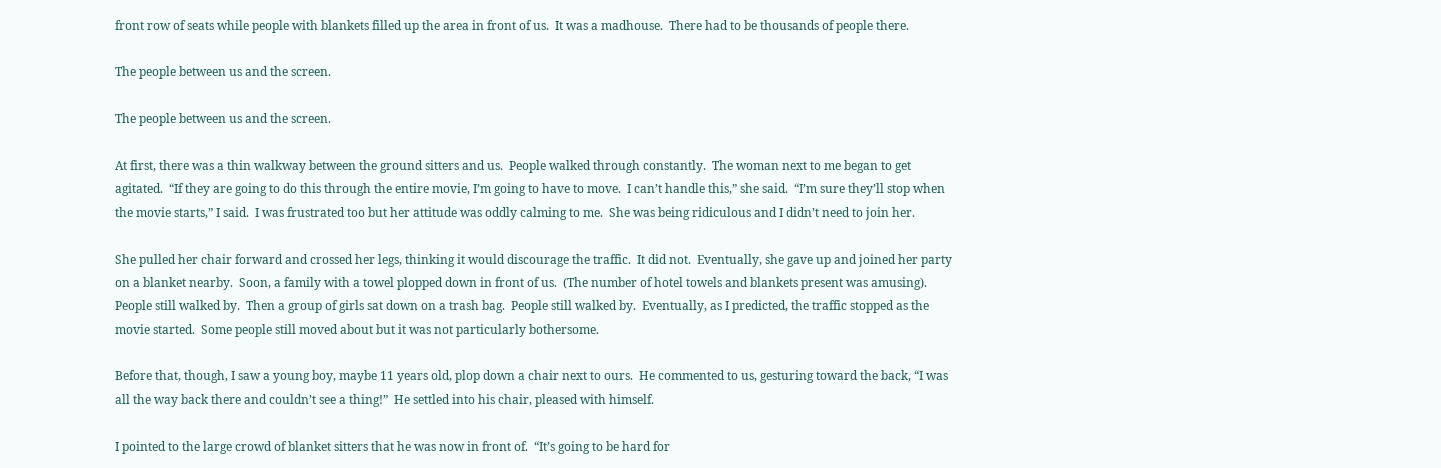front row of seats while people with blankets filled up the area in front of us.  It was a madhouse.  There had to be thousands of people there.

The people between us and the screen.

The people between us and the screen.

At first, there was a thin walkway between the ground sitters and us.  People walked through constantly.  The woman next to me began to get agitated.  “If they are going to do this through the entire movie, I’m going to have to move.  I can’t handle this,” she said.  “I’m sure they’ll stop when the movie starts,” I said.  I was frustrated too but her attitude was oddly calming to me.  She was being ridiculous and I didn’t need to join her.

She pulled her chair forward and crossed her legs, thinking it would discourage the traffic.  It did not.  Eventually, she gave up and joined her party on a blanket nearby.  Soon, a family with a towel plopped down in front of us.  (The number of hotel towels and blankets present was amusing).  People still walked by.  Then a group of girls sat down on a trash bag.  People still walked by.  Eventually, as I predicted, the traffic stopped as the movie started.  Some people still moved about but it was not particularly bothersome.

Before that, though, I saw a young boy, maybe 11 years old, plop down a chair next to ours.  He commented to us, gesturing toward the back, “I was all the way back there and couldn’t see a thing!”  He settled into his chair, pleased with himself.

I pointed to the large crowd of blanket sitters that he was now in front of.  “It’s going to be hard for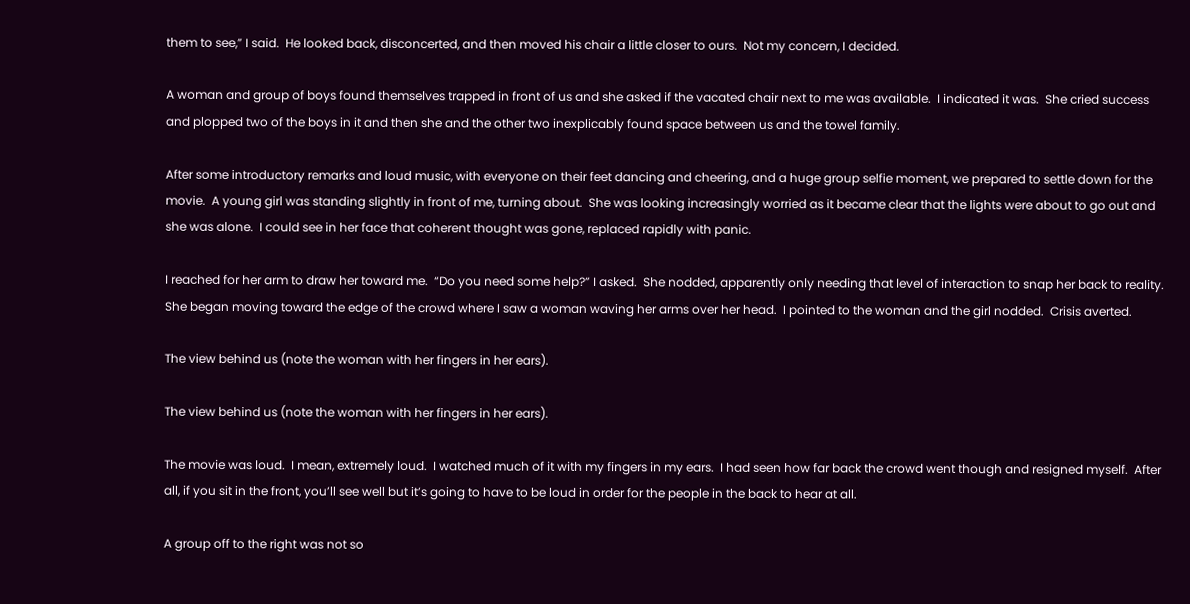them to see,” I said.  He looked back, disconcerted, and then moved his chair a little closer to ours.  Not my concern, I decided.

A woman and group of boys found themselves trapped in front of us and she asked if the vacated chair next to me was available.  I indicated it was.  She cried success and plopped two of the boys in it and then she and the other two inexplicably found space between us and the towel family.

After some introductory remarks and loud music, with everyone on their feet dancing and cheering, and a huge group selfie moment, we prepared to settle down for the movie.  A young girl was standing slightly in front of me, turning about.  She was looking increasingly worried as it became clear that the lights were about to go out and she was alone.  I could see in her face that coherent thought was gone, replaced rapidly with panic.

I reached for her arm to draw her toward me.  “Do you need some help?” I asked.  She nodded, apparently only needing that level of interaction to snap her back to reality.  She began moving toward the edge of the crowd where I saw a woman waving her arms over her head.  I pointed to the woman and the girl nodded.  Crisis averted.

The view behind us (note the woman with her fingers in her ears).

The view behind us (note the woman with her fingers in her ears).

The movie was loud.  I mean, extremely loud.  I watched much of it with my fingers in my ears.  I had seen how far back the crowd went though and resigned myself.  After all, if you sit in the front, you’ll see well but it’s going to have to be loud in order for the people in the back to hear at all.

A group off to the right was not so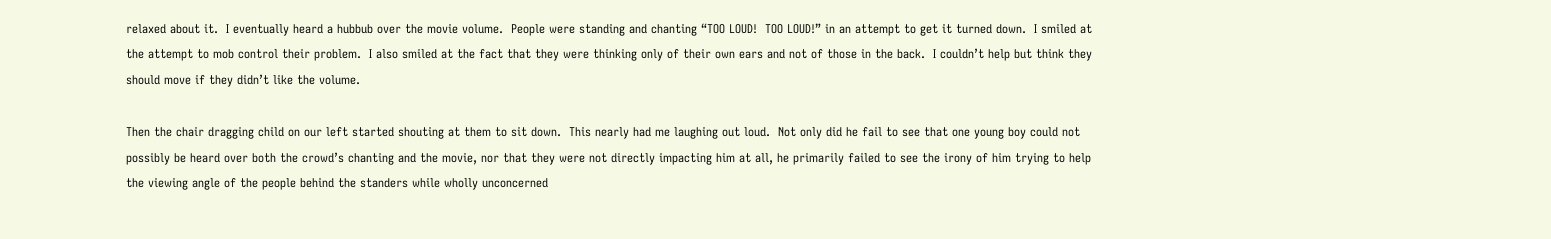relaxed about it.  I eventually heard a hubbub over the movie volume.  People were standing and chanting “TOO LOUD!  TOO LOUD!” in an attempt to get it turned down.  I smiled at the attempt to mob control their problem.  I also smiled at the fact that they were thinking only of their own ears and not of those in the back.  I couldn’t help but think they should move if they didn’t like the volume.

Then the chair dragging child on our left started shouting at them to sit down.  This nearly had me laughing out loud.  Not only did he fail to see that one young boy could not possibly be heard over both the crowd’s chanting and the movie, nor that they were not directly impacting him at all, he primarily failed to see the irony of him trying to help the viewing angle of the people behind the standers while wholly unconcerned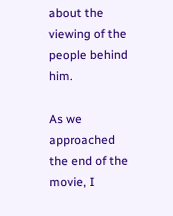about the viewing of the people behind him.

As we approached the end of the movie, I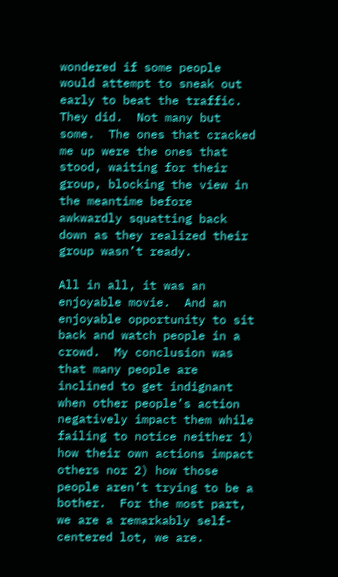wondered if some people would attempt to sneak out early to beat the traffic.  They did.  Not many but some.  The ones that cracked me up were the ones that stood, waiting for their group, blocking the view in the meantime before awkwardly squatting back down as they realized their group wasn’t ready.

All in all, it was an enjoyable movie.  And an enjoyable opportunity to sit back and watch people in a crowd.  My conclusion was that many people are inclined to get indignant when other people’s action negatively impact them while failing to notice neither 1) how their own actions impact others nor 2) how those people aren’t trying to be a bother.  For the most part, we are a remarkably self-centered lot, we are.